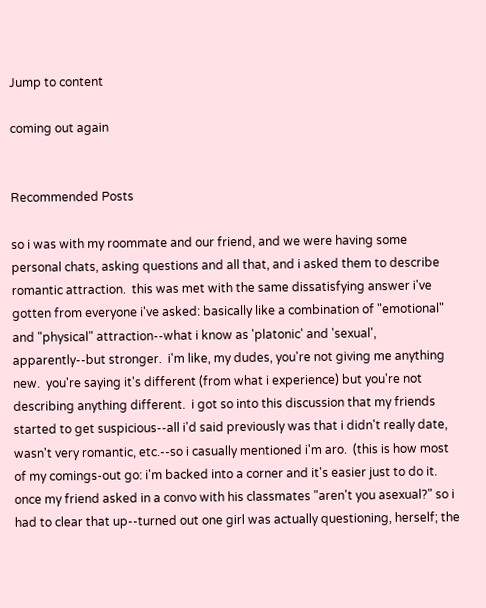Jump to content

coming out again


Recommended Posts

so i was with my roommate and our friend, and we were having some personal chats, asking questions and all that, and i asked them to describe romantic attraction.  this was met with the same dissatisfying answer i've gotten from everyone i've asked: basically like a combination of "emotional" and "physical" attraction--what i know as 'platonic' and 'sexual', apparently--but stronger.  i'm like, my dudes, you're not giving me anything new.  you're saying it's different (from what i experience) but you're not describing anything different.  i got so into this discussion that my friends started to get suspicious--all i'd said previously was that i didn't really date, wasn't very romantic, etc.--so i casually mentioned i'm aro.  (this is how most of my comings-out go: i'm backed into a corner and it's easier just to do it.  once my friend asked in a convo with his classmates "aren't you asexual?" so i had to clear that up--turned out one girl was actually questioning, herself; the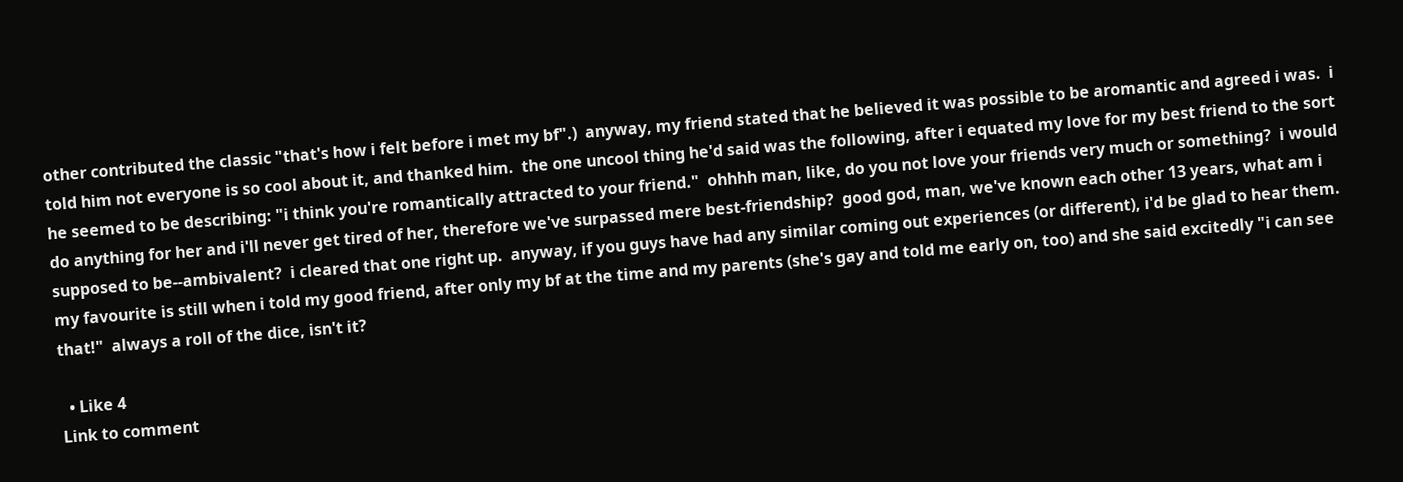other contributed the classic "that's how i felt before i met my bf".)  anyway, my friend stated that he believed it was possible to be aromantic and agreed i was.  i told him not everyone is so cool about it, and thanked him.  the one uncool thing he'd said was the following, after i equated my love for my best friend to the sort he seemed to be describing: "i think you're romantically attracted to your friend."  ohhhh man, like, do you not love your friends very much or something?  i would do anything for her and i'll never get tired of her, therefore we've surpassed mere best-friendship?  good god, man, we've known each other 13 years, what am i supposed to be--ambivalent?  i cleared that one right up.  anyway, if you guys have had any similar coming out experiences (or different), i'd be glad to hear them.  my favourite is still when i told my good friend, after only my bf at the time and my parents (she's gay and told me early on, too) and she said excitedly "i can see that!"  always a roll of the dice, isn't it?

  • Like 4
Link to comment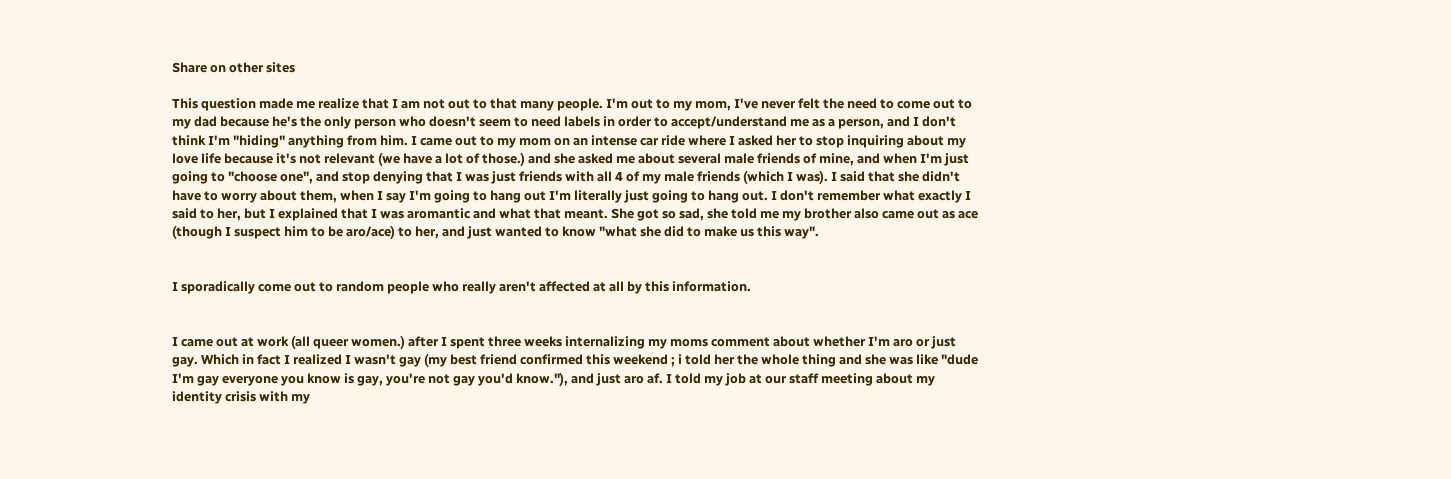Share on other sites

This question made me realize that I am not out to that many people. I'm out to my mom, I've never felt the need to come out to my dad because he's the only person who doesn't seem to need labels in order to accept/understand me as a person, and I don't think I'm "hiding" anything from him. I came out to my mom on an intense car ride where I asked her to stop inquiring about my love life because it's not relevant (we have a lot of those.) and she asked me about several male friends of mine, and when I'm just going to "choose one", and stop denying that I was just friends with all 4 of my male friends (which I was). I said that she didn't have to worry about them, when I say I'm going to hang out I'm literally just going to hang out. I don't remember what exactly I said to her, but I explained that I was aromantic and what that meant. She got so sad, she told me my brother also came out as ace (though I suspect him to be aro/ace) to her, and just wanted to know "what she did to make us this way".


I sporadically come out to random people who really aren't affected at all by this information.


I came out at work (all queer women.) after I spent three weeks internalizing my moms comment about whether I'm aro or just gay. Which in fact I realized I wasn't gay (my best friend confirmed this weekend ; i told her the whole thing and she was like "dude I'm gay everyone you know is gay, you're not gay you'd know."), and just aro af. I told my job at our staff meeting about my identity crisis with my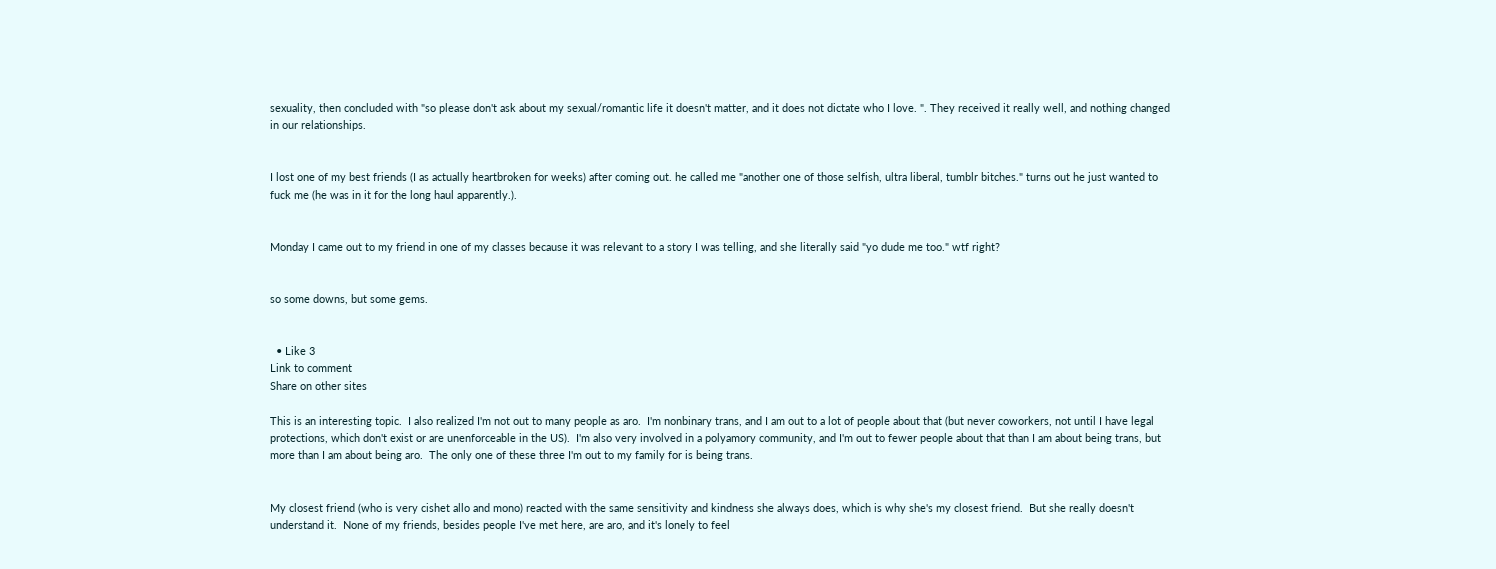sexuality, then concluded with "so please don't ask about my sexual/romantic life it doesn't matter, and it does not dictate who I love. ". They received it really well, and nothing changed in our relationships.


I lost one of my best friends (I as actually heartbroken for weeks) after coming out. he called me "another one of those selfish, ultra liberal, tumblr bitches." turns out he just wanted to fuck me (he was in it for the long haul apparently.).


Monday I came out to my friend in one of my classes because it was relevant to a story I was telling, and she literally said "yo dude me too." wtf right?


so some downs, but some gems.


  • Like 3
Link to comment
Share on other sites

This is an interesting topic.  I also realized I'm not out to many people as aro.  I'm nonbinary trans, and I am out to a lot of people about that (but never coworkers, not until I have legal protections, which don't exist or are unenforceable in the US).  I'm also very involved in a polyamory community, and I'm out to fewer people about that than I am about being trans, but more than I am about being aro.  The only one of these three I'm out to my family for is being trans.


My closest friend (who is very cishet allo and mono) reacted with the same sensitivity and kindness she always does, which is why she's my closest friend.  But she really doesn't understand it.  None of my friends, besides people I've met here, are aro, and it's lonely to feel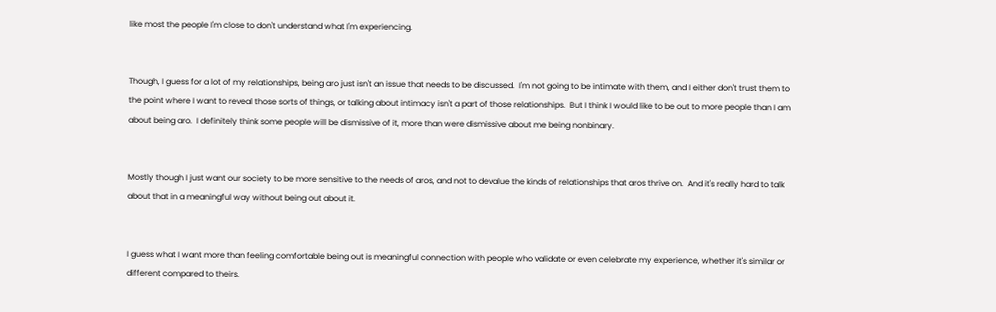like most the people I'm close to don't understand what I'm experiencing.


Though, I guess for a lot of my relationships, being aro just isn't an issue that needs to be discussed.  I'm not going to be intimate with them, and I either don't trust them to the point where I want to reveal those sorts of things, or talking about intimacy isn't a part of those relationships.  But I think I would like to be out to more people than I am about being aro.  I definitely think some people will be dismissive of it, more than were dismissive about me being nonbinary.


Mostly though I just want our society to be more sensitive to the needs of aros, and not to devalue the kinds of relationships that aros thrive on.  And it's really hard to talk about that in a meaningful way without being out about it.


I guess what I want more than feeling comfortable being out is meaningful connection with people who validate or even celebrate my experience, whether it's similar or different compared to theirs.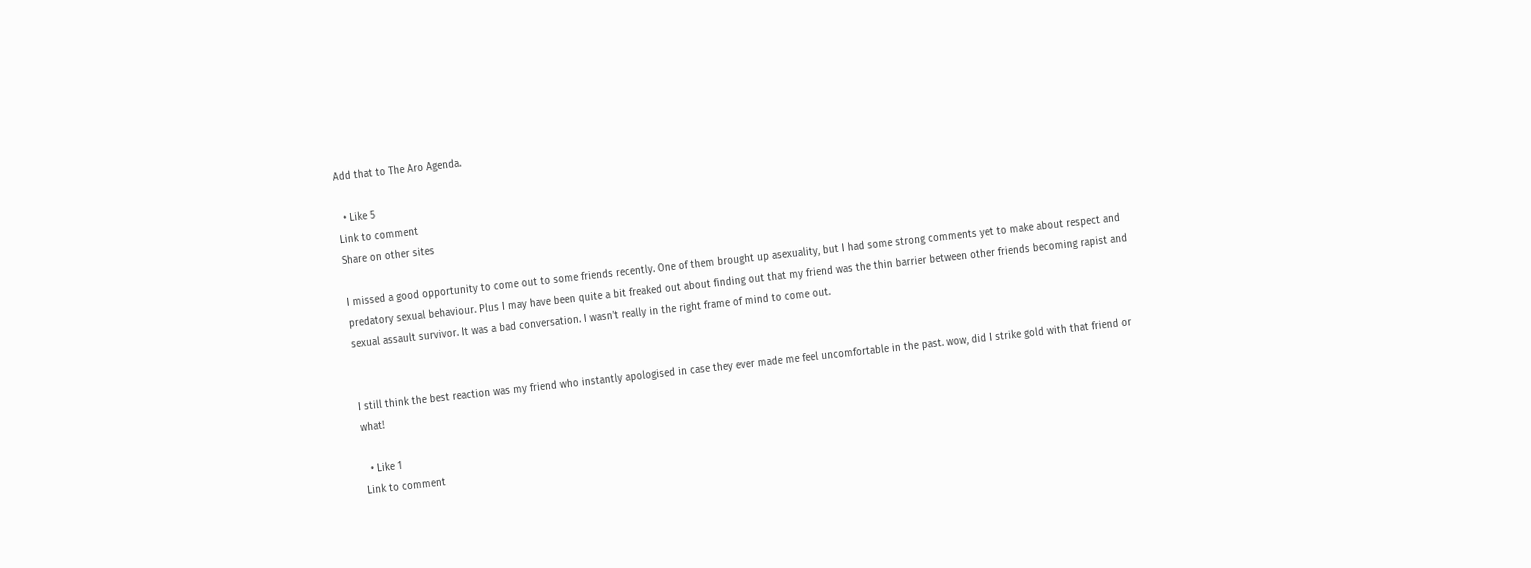Add that to The Aro Agenda.

  • Like 5
Link to comment
Share on other sites

I missed a good opportunity to come out to some friends recently. One of them brought up asexuality, but I had some strong comments yet to make about respect and predatory sexual behaviour. Plus I may have been quite a bit freaked out about finding out that my friend was the thin barrier between other friends becoming rapist and sexual assault survivor. It was a bad conversation. I wasn't really in the right frame of mind to come out.


I still think the best reaction was my friend who instantly apologised in case they ever made me feel uncomfortable in the past. wow, did I strike gold with that friend or what!

  • Like 1
Link to comment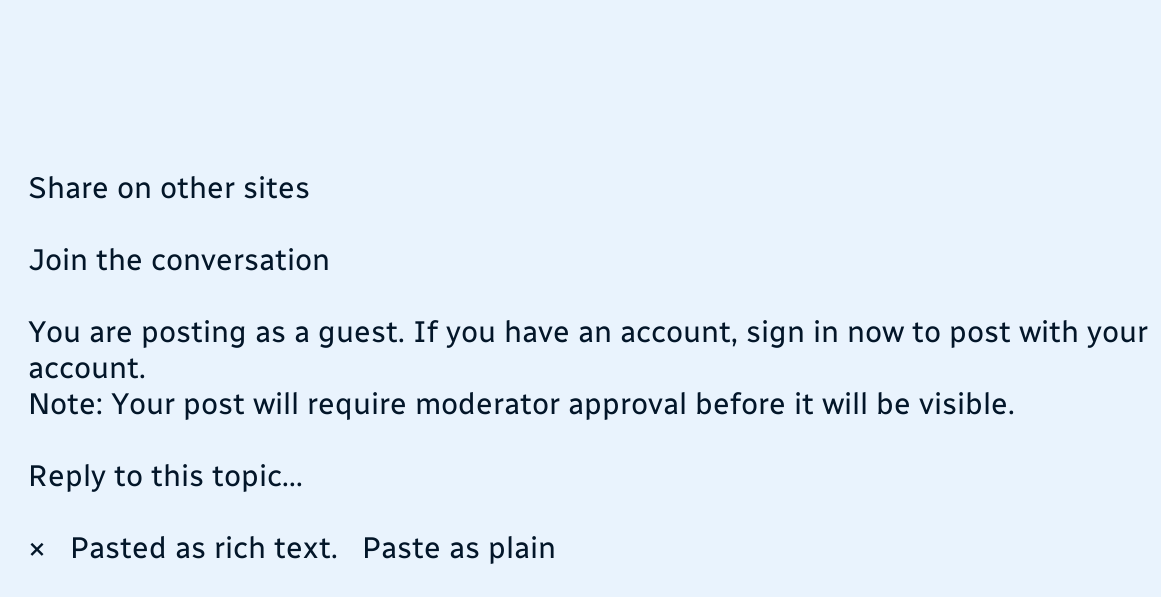Share on other sites

Join the conversation

You are posting as a guest. If you have an account, sign in now to post with your account.
Note: Your post will require moderator approval before it will be visible.

Reply to this topic...

×   Pasted as rich text.   Paste as plain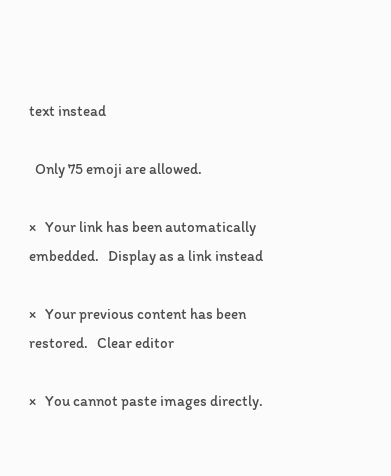text instead

  Only 75 emoji are allowed.

×   Your link has been automatically embedded.   Display as a link instead

×   Your previous content has been restored.   Clear editor

×   You cannot paste images directly.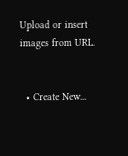Upload or insert images from URL.


  • Create New...